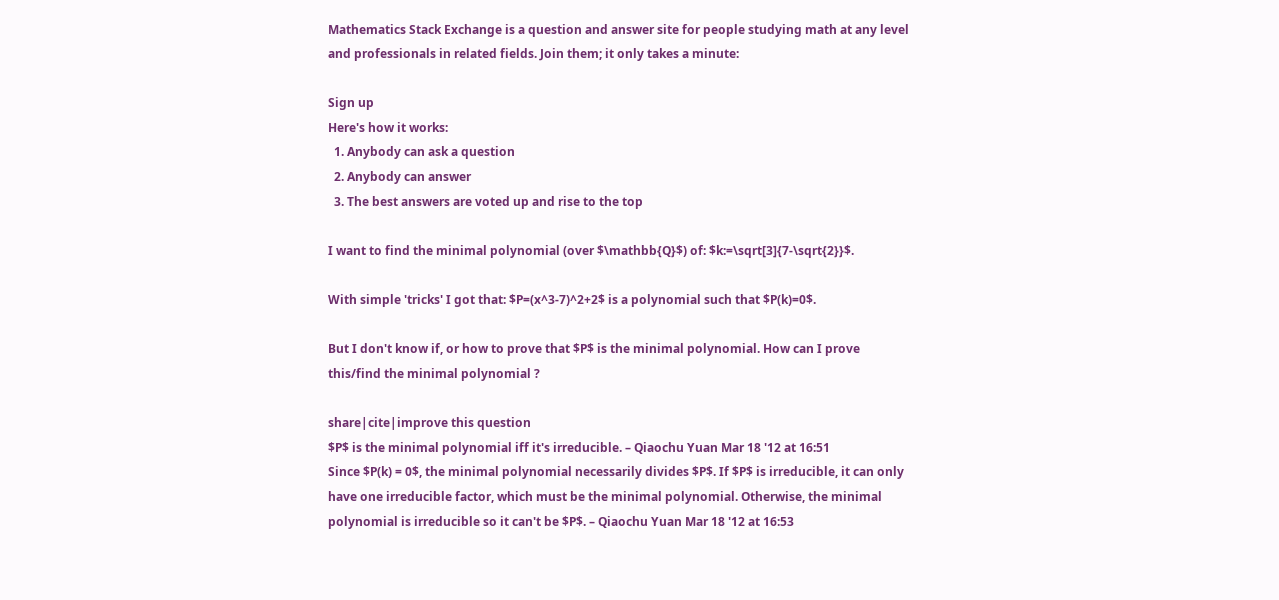Mathematics Stack Exchange is a question and answer site for people studying math at any level and professionals in related fields. Join them; it only takes a minute:

Sign up
Here's how it works:
  1. Anybody can ask a question
  2. Anybody can answer
  3. The best answers are voted up and rise to the top

I want to find the minimal polynomial (over $\mathbb{Q}$) of: $k:=\sqrt[3]{7-\sqrt{2}}$.

With simple 'tricks' I got that: $P=(x^3-7)^2+2$ is a polynomial such that $P(k)=0$.

But I don't know if, or how to prove that $P$ is the minimal polynomial. How can I prove this/find the minimal polynomial ?

share|cite|improve this question
$P$ is the minimal polynomial iff it's irreducible. – Qiaochu Yuan Mar 18 '12 at 16:51
Since $P(k) = 0$, the minimal polynomial necessarily divides $P$. If $P$ is irreducible, it can only have one irreducible factor, which must be the minimal polynomial. Otherwise, the minimal polynomial is irreducible so it can't be $P$. – Qiaochu Yuan Mar 18 '12 at 16:53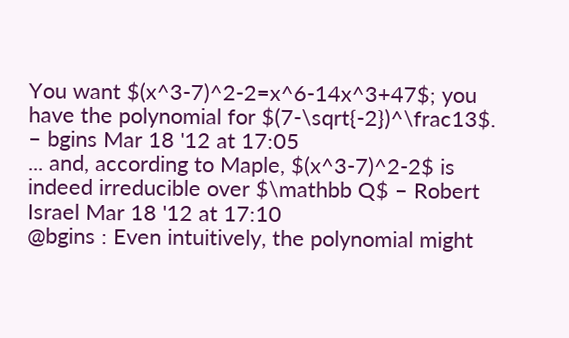You want $(x^3-7)^2-2=x^6-14x^3+47$; you have the polynomial for $(7-\sqrt{-2})^\frac13$. – bgins Mar 18 '12 at 17:05
... and, according to Maple, $(x^3-7)^2-2$ is indeed irreducible over $\mathbb Q$ – Robert Israel Mar 18 '12 at 17:10
@bgins : Even intuitively, the polynomial might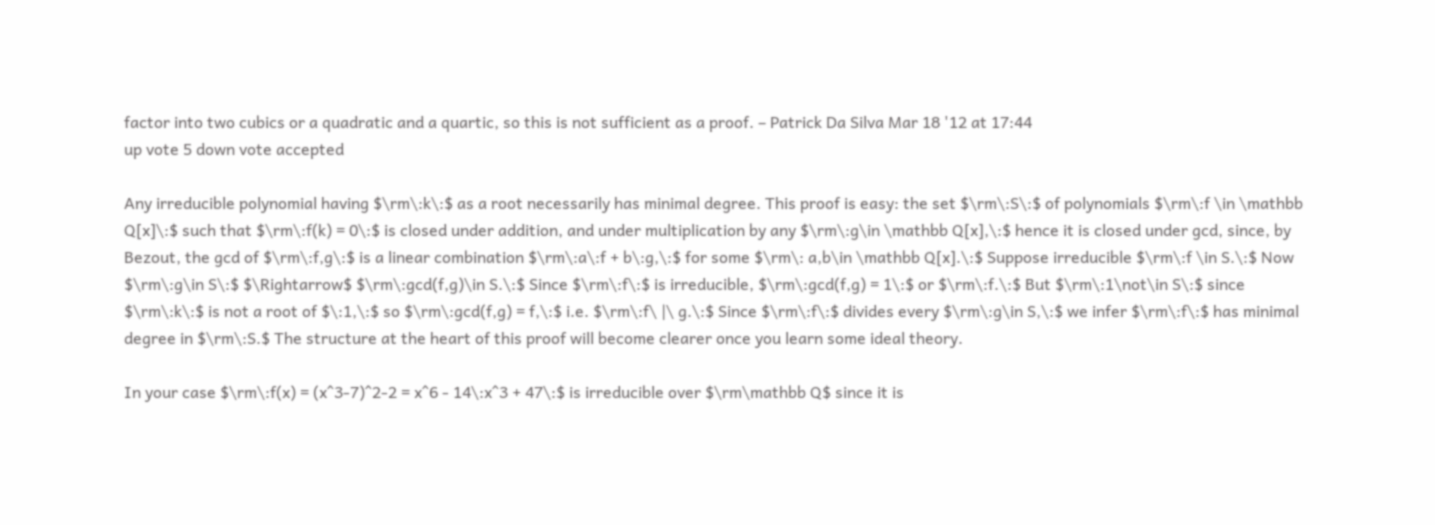factor into two cubics or a quadratic and a quartic, so this is not sufficient as a proof. – Patrick Da Silva Mar 18 '12 at 17:44
up vote 5 down vote accepted

Any irreducible polynomial having $\rm\:k\:$ as a root necessarily has minimal degree. This proof is easy: the set $\rm\:S\:$ of polynomials $\rm\:f \in \mathbb Q[x]\:$ such that $\rm\:f(k) = 0\:$ is closed under addition, and under multiplication by any $\rm\:g\in \mathbb Q[x],\:$ hence it is closed under gcd, since, by Bezout, the gcd of $\rm\:f,g\:$ is a linear combination $\rm\:a\:f + b\:g,\:$ for some $\rm\: a,b\in \mathbb Q[x].\:$ Suppose irreducible $\rm\:f \in S.\:$ Now $\rm\:g\in S\:$ $\Rightarrow$ $\rm\:gcd(f,g)\in S.\:$ Since $\rm\:f\:$ is irreducible, $\rm\:gcd(f,g) = 1\:$ or $\rm\:f.\:$ But $\rm\:1\not\in S\:$ since $\rm\:k\:$ is not a root of $\:1,\:$ so $\rm\:gcd(f,g) = f,\:$ i.e. $\rm\:f\ |\ g.\:$ Since $\rm\:f\:$ divides every $\rm\:g\in S,\:$ we infer $\rm\:f\:$ has minimal degree in $\rm\:S.$ The structure at the heart of this proof will become clearer once you learn some ideal theory.

In your case $\rm\:f(x) = (x^3-7)^2-2 = x^6 - 14\:x^3 + 47\:$ is irreducible over $\rm\mathbb Q$ since it is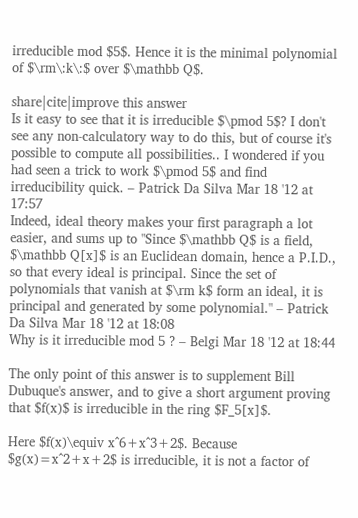irreducible mod $5$. Hence it is the minimal polynomial of $\rm\:k\:$ over $\mathbb Q$.

share|cite|improve this answer
Is it easy to see that it is irreducible $\pmod 5$? I don't see any non-calculatory way to do this, but of course it's possible to compute all possibilities.. I wondered if you had seen a trick to work $\pmod 5$ and find irreducibility quick. – Patrick Da Silva Mar 18 '12 at 17:57
Indeed, ideal theory makes your first paragraph a lot easier, and sums up to "Since $\mathbb Q$ is a field, $\mathbb Q[x]$ is an Euclidean domain, hence a P.I.D., so that every ideal is principal. Since the set of polynomials that vanish at $\rm k$ form an ideal, it is principal and generated by some polynomial." – Patrick Da Silva Mar 18 '12 at 18:08
Why is it irreducible mod 5 ? – Belgi Mar 18 '12 at 18:44

The only point of this answer is to supplement Bill Dubuque's answer, and to give a short argument proving that $f(x)$ is irreducible in the ring $F_5[x]$.

Here $f(x)\equiv x^6+x^3+2$. Because $g(x)=x^2+x+2$ is irreducible, it is not a factor of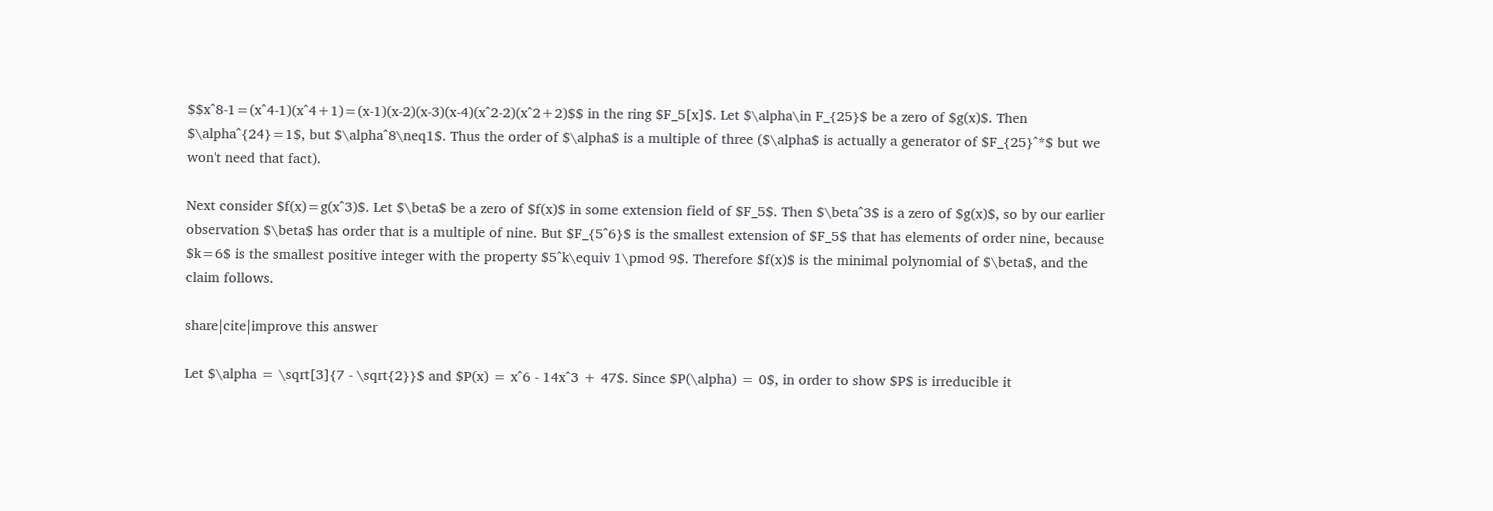$$x^8-1=(x^4-1)(x^4+1)=(x-1)(x-2)(x-3)(x-4)(x^2-2)(x^2+2)$$ in the ring $F_5[x]$. Let $\alpha\in F_{25}$ be a zero of $g(x)$. Then $\alpha^{24}=1$, but $\alpha^8\neq1$. Thus the order of $\alpha$ is a multiple of three ($\alpha$ is actually a generator of $F_{25}^*$ but we won't need that fact).

Next consider $f(x)=g(x^3)$. Let $\beta$ be a zero of $f(x)$ in some extension field of $F_5$. Then $\beta^3$ is a zero of $g(x)$, so by our earlier observation $\beta$ has order that is a multiple of nine. But $F_{5^6}$ is the smallest extension of $F_5$ that has elements of order nine, because $k=6$ is the smallest positive integer with the property $5^k\equiv 1\pmod 9$. Therefore $f(x)$ is the minimal polynomial of $\beta$, and the claim follows.

share|cite|improve this answer

Let $\alpha = \sqrt[3]{7 - \sqrt{2}}$ and $P(x) = x^6 - 14x^3 + 47$. Since $P(\alpha) = 0$, in order to show $P$ is irreducible it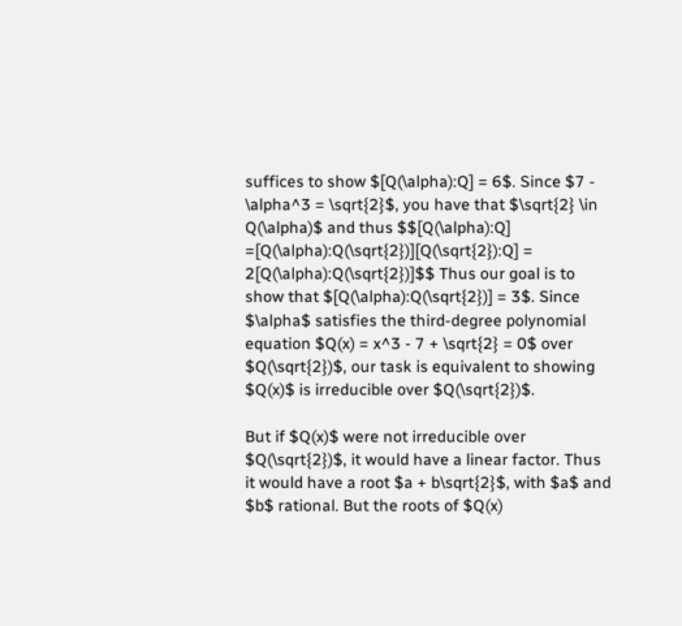suffices to show $[Q(\alpha):Q] = 6$. Since $7 - \alpha^3 = \sqrt{2}$, you have that $\sqrt{2} \in Q(\alpha)$ and thus $$[Q(\alpha):Q] =[Q(\alpha):Q(\sqrt{2})][Q(\sqrt{2}):Q] = 2[Q(\alpha):Q(\sqrt{2})]$$ Thus our goal is to show that $[Q(\alpha):Q(\sqrt{2})] = 3$. Since $\alpha$ satisfies the third-degree polynomial equation $Q(x) = x^3 - 7 + \sqrt{2} = 0$ over $Q(\sqrt{2})$, our task is equivalent to showing $Q(x)$ is irreducible over $Q(\sqrt{2})$.

But if $Q(x)$ were not irreducible over $Q(\sqrt{2})$, it would have a linear factor. Thus it would have a root $a + b\sqrt{2}$, with $a$ and $b$ rational. But the roots of $Q(x)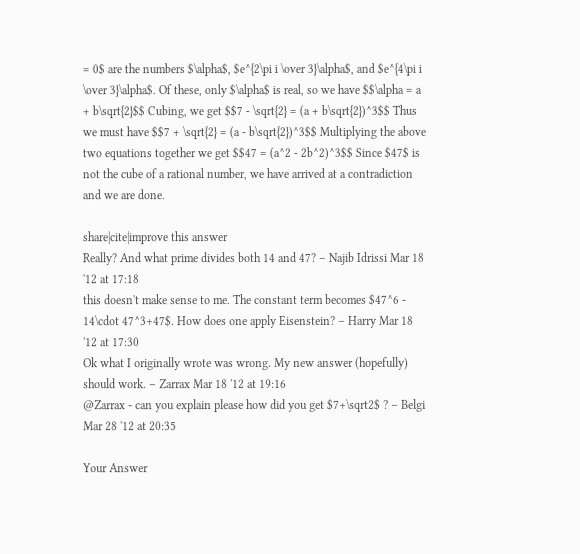= 0$ are the numbers $\alpha$, $e^{2\pi i \over 3}\alpha$, and $e^{4\pi i \over 3}\alpha$. Of these, only $\alpha$ is real, so we have $$\alpha = a + b\sqrt{2}$$ Cubing, we get $$7 - \sqrt{2} = (a + b\sqrt{2})^3$$ Thus we must have $$7 + \sqrt{2} = (a - b\sqrt{2})^3$$ Multiplying the above two equations together we get $$47 = (a^2 - 2b^2)^3$$ Since $47$ is not the cube of a rational number, we have arrived at a contradiction and we are done.

share|cite|improve this answer
Really? And what prime divides both 14 and 47? – Najib Idrissi Mar 18 '12 at 17:18
this doesn't make sense to me. The constant term becomes $47^6 - 14\cdot 47^3+47$. How does one apply Eisenstein? – Harry Mar 18 '12 at 17:30
Ok what I originally wrote was wrong. My new answer (hopefully) should work. – Zarrax Mar 18 '12 at 19:16
@Zarrax - can you explain please how did you get $7+\sqrt2$ ? – Belgi Mar 28 '12 at 20:35

Your Answer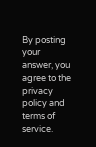By posting your answer, you agree to the privacy policy and terms of service.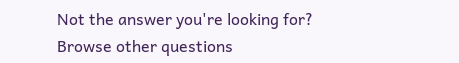Not the answer you're looking for? Browse other questions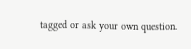tagged or ask your own question.